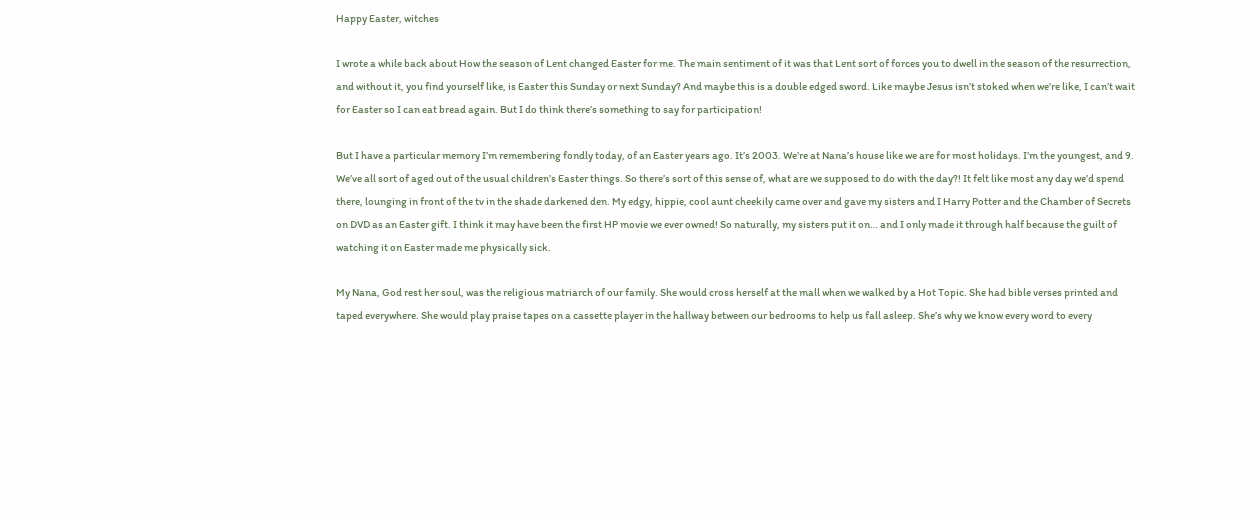Happy Easter, witches

I wrote a while back about How the season of Lent changed Easter for me. The main sentiment of it was that Lent sort of forces you to dwell in the season of the resurrection, and without it, you find yourself like, is Easter this Sunday or next Sunday? And maybe this is a double edged sword. Like maybe Jesus isn’t stoked when we’re like, I can’t wait for Easter so I can eat bread again. But I do think there’s something to say for participation!

But I have a particular memory I’m remembering fondly today, of an Easter years ago. It’s 2003. We’re at Nana’s house like we are for most holidays. I’m the youngest, and 9. We’ve all sort of aged out of the usual children’s Easter things. So there’s sort of this sense of, what are we supposed to do with the day?! It felt like most any day we’d spend there, lounging in front of the tv in the shade darkened den. My edgy, hippie, cool aunt cheekily came over and gave my sisters and I Harry Potter and the Chamber of Secrets on DVD as an Easter gift. I think it may have been the first HP movie we ever owned! So naturally, my sisters put it on… and I only made it through half because the guilt of watching it on Easter made me physically sick.

My Nana, God rest her soul, was the religious matriarch of our family. She would cross herself at the mall when we walked by a Hot Topic. She had bible verses printed and taped everywhere. She would play praise tapes on a cassette player in the hallway between our bedrooms to help us fall asleep. She’s why we know every word to every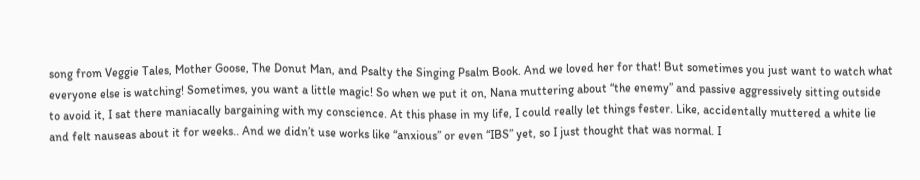song from Veggie Tales, Mother Goose, The Donut Man, and Psalty the Singing Psalm Book. And we loved her for that! But sometimes you just want to watch what everyone else is watching! Sometimes, you want a little magic! So when we put it on, Nana muttering about “the enemy” and passive aggressively sitting outside to avoid it, I sat there maniacally bargaining with my conscience. At this phase in my life, I could really let things fester. Like, accidentally muttered a white lie and felt nauseas about it for weeks.. And we didn’t use works like “anxious” or even “IBS” yet, so I just thought that was normal. I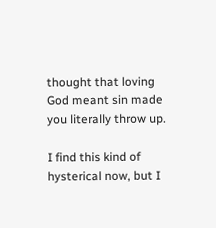thought that loving God meant sin made you literally throw up.

I find this kind of hysterical now, but I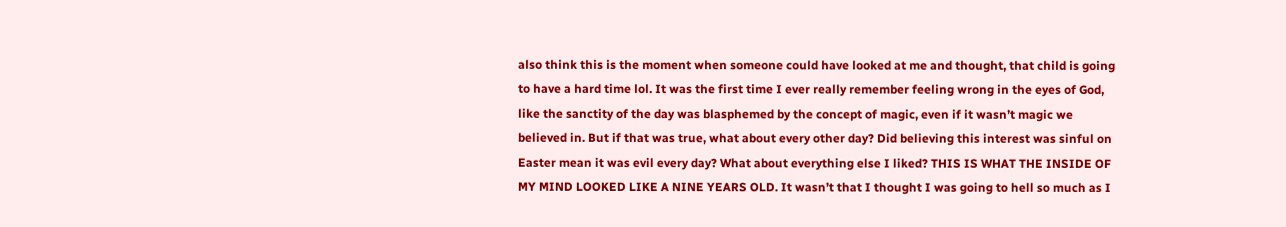also think this is the moment when someone could have looked at me and thought, that child is going to have a hard time lol. It was the first time I ever really remember feeling wrong in the eyes of God, like the sanctity of the day was blasphemed by the concept of magic, even if it wasn’t magic we believed in. But if that was true, what about every other day? Did believing this interest was sinful on Easter mean it was evil every day? What about everything else I liked? THIS IS WHAT THE INSIDE OF MY MIND LOOKED LIKE A NINE YEARS OLD. It wasn’t that I thought I was going to hell so much as I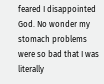feared I disappointed God. No wonder my stomach problems were so bad that I was literally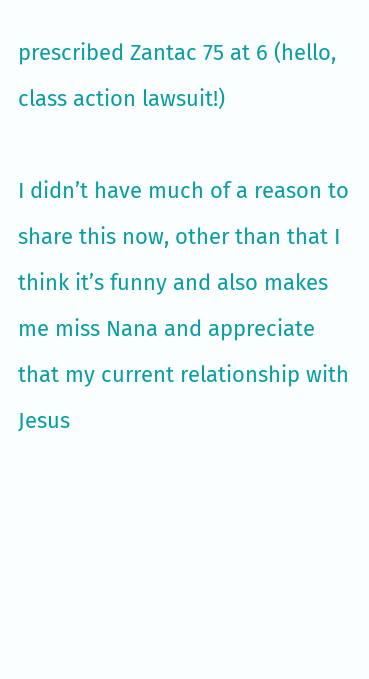prescribed Zantac 75 at 6 (hello, class action lawsuit!)

I didn’t have much of a reason to share this now, other than that I think it’s funny and also makes me miss Nana and appreciate that my current relationship with Jesus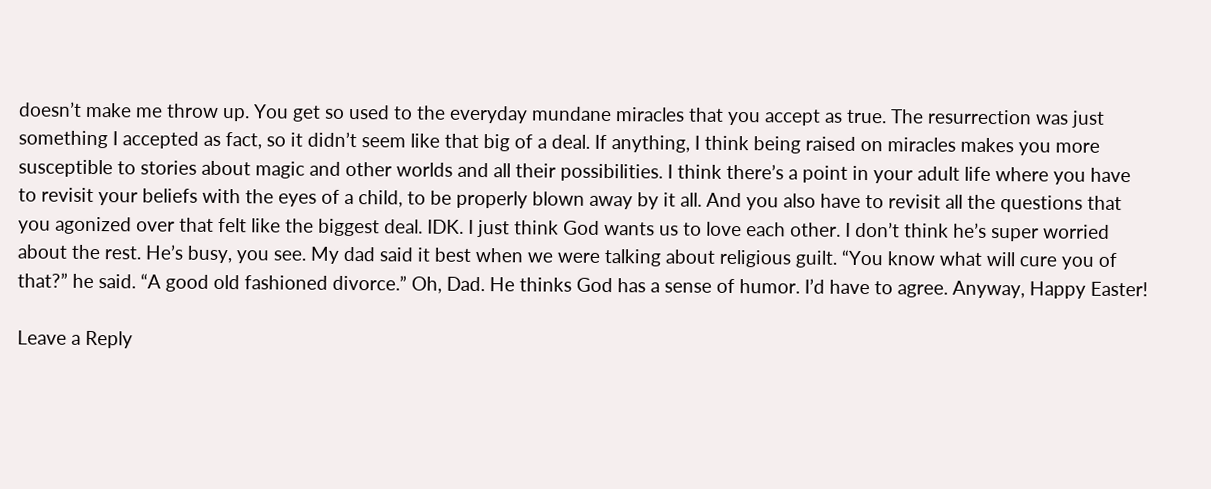doesn’t make me throw up. You get so used to the everyday mundane miracles that you accept as true. The resurrection was just something I accepted as fact, so it didn’t seem like that big of a deal. If anything, I think being raised on miracles makes you more susceptible to stories about magic and other worlds and all their possibilities. I think there’s a point in your adult life where you have to revisit your beliefs with the eyes of a child, to be properly blown away by it all. And you also have to revisit all the questions that you agonized over that felt like the biggest deal. IDK. I just think God wants us to love each other. I don’t think he’s super worried about the rest. He’s busy, you see. My dad said it best when we were talking about religious guilt. “You know what will cure you of that?” he said. “A good old fashioned divorce.” Oh, Dad. He thinks God has a sense of humor. I’d have to agree. Anyway, Happy Easter!

Leave a Reply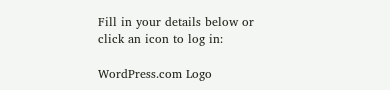Fill in your details below or click an icon to log in:

WordPress.com Logo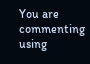You are commenting using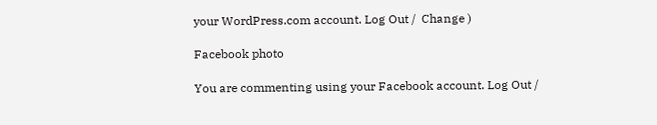your WordPress.com account. Log Out /  Change )

Facebook photo

You are commenting using your Facebook account. Log Out /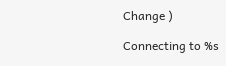Change )

Connecting to %s